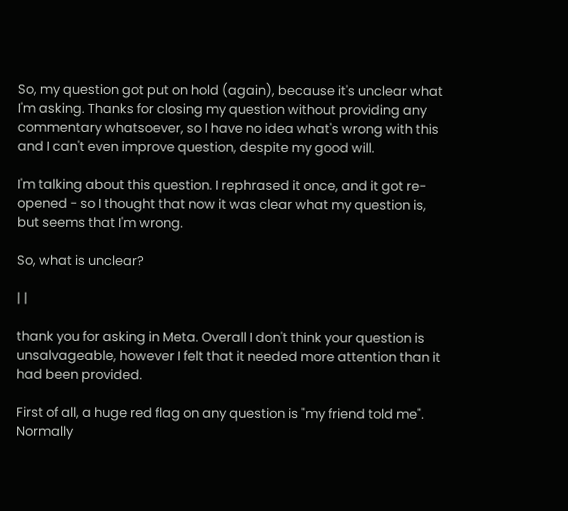So, my question got put on hold (again), because it's unclear what I'm asking. Thanks for closing my question without providing any commentary whatsoever, so I have no idea what's wrong with this and I can't even improve question, despite my good will.

I'm talking about this question. I rephrased it once, and it got re-opened - so I thought that now it was clear what my question is, but seems that I'm wrong.

So, what is unclear?

| |

thank you for asking in Meta. Overall I don't think your question is unsalvageable, however I felt that it needed more attention than it had been provided.

First of all, a huge red flag on any question is "my friend told me". Normally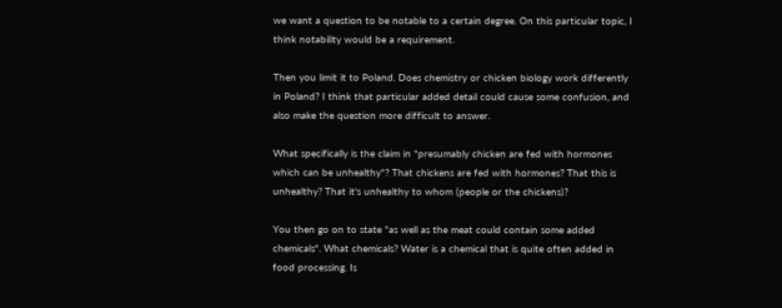we want a question to be notable to a certain degree. On this particular topic, I think notability would be a requirement.

Then you limit it to Poland. Does chemistry or chicken biology work differently in Poland? I think that particular added detail could cause some confusion, and also make the question more difficult to answer.

What specifically is the claim in "presumably chicken are fed with hormones which can be unhealthy"? That chickens are fed with hormones? That this is unhealthy? That it's unhealthy to whom (people or the chickens)?

You then go on to state "as well as the meat could contain some added chemicals". What chemicals? Water is a chemical that is quite often added in food processing. Is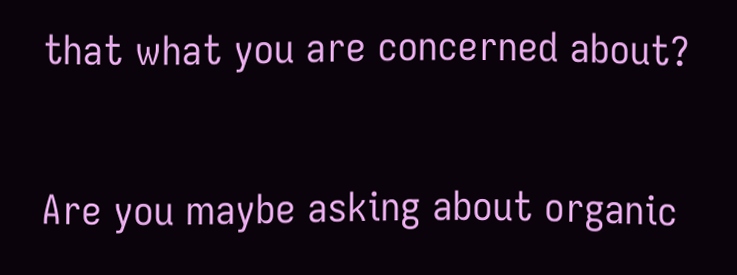that what you are concerned about?

Are you maybe asking about organic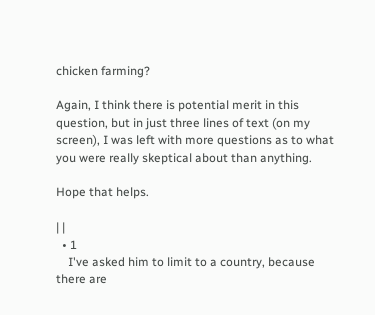chicken farming?

Again, I think there is potential merit in this question, but in just three lines of text (on my screen), I was left with more questions as to what you were really skeptical about than anything.

Hope that helps.

| |
  • 1
    I've asked him to limit to a country, because there are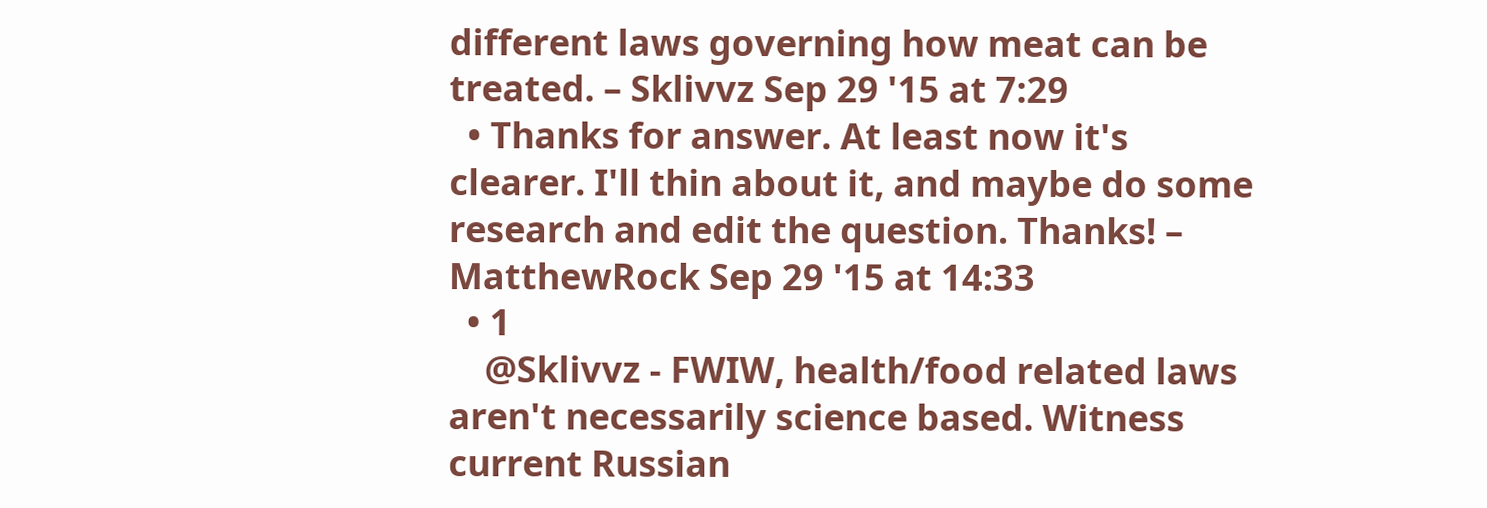different laws governing how meat can be treated. – Sklivvz Sep 29 '15 at 7:29
  • Thanks for answer. At least now it's clearer. I'll thin about it, and maybe do some research and edit the question. Thanks! – MatthewRock Sep 29 '15 at 14:33
  • 1
    @Sklivvz - FWIW, health/food related laws aren't necessarily science based. Witness current Russian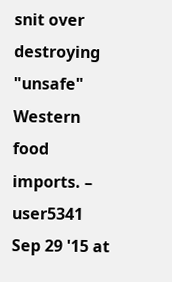snit over destroying "unsafe" Western food imports. – user5341 Sep 29 '15 at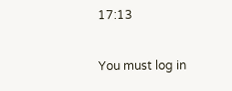17:13

You must log in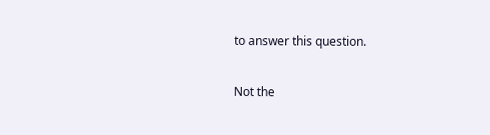to answer this question.

Not the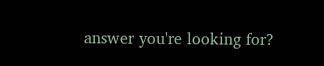answer you're looking for?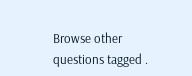Browse other questions tagged .